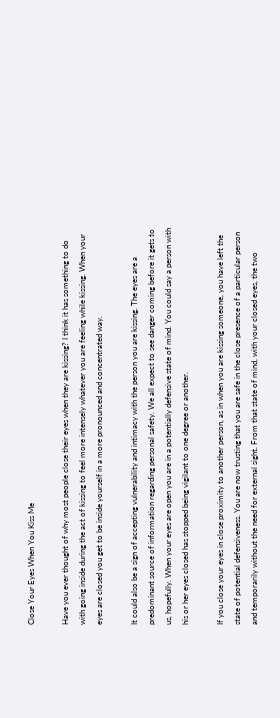Close Your Eyes When You Kiss Me

Have you ever thought of why most people close their eyes when they are kissing? I think it has something to do with going inside during the act of kissing to feel more intensely whatever you are feeling while kissing. When your eyes are closed you get to be inside yourself in a more pronounced and concentrated way.

It could also be a sign of accepting vulnerability and intimacy with the person you are kissing. The eyes are a predominant source of information regarding personal safety. We all expect to see danger coming before it gets to us, hopefully. When your eyes are open you are in a potentially defensive state of mind. You could say a person with his or her eyes closed has stopped being vigilant to one degree or another.

If you close your eyes in close proximity to another person, as in when you are kissing someone, you have left the state of potential defensiveness. You are now trusting that you are safe in the close presence of a particular person and temporarily without the need for external sight. From that state of mind, with your closed eyes, the two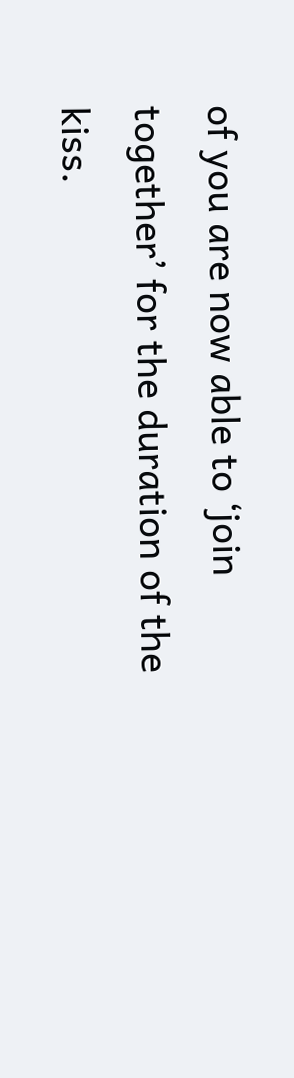of you are now able to ‘join together’ for the duration of the kiss.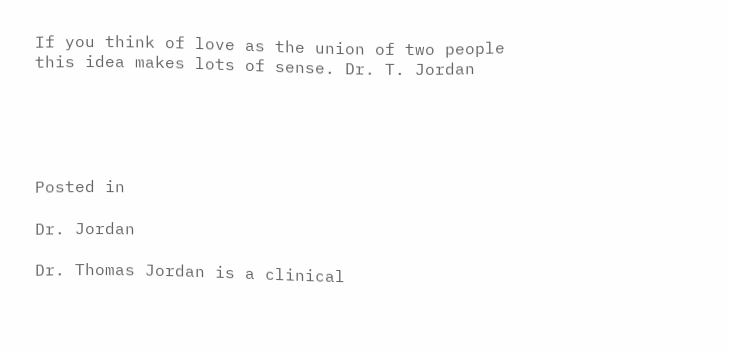If you think of love as the union of two people this idea makes lots of sense. Dr. T. Jordan





Posted in

Dr. Jordan

Dr. Thomas Jordan is a clinical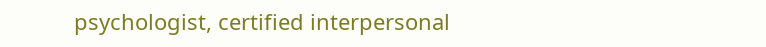psychologist, certified interpersonal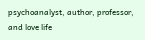psychoanalyst, author, professor, and love life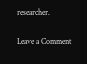researcher.

Leave a Comment